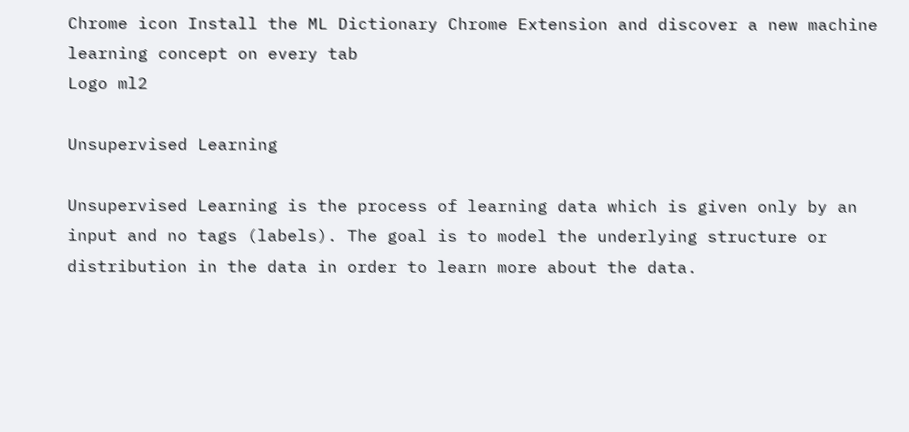Chrome icon Install the ML Dictionary Chrome Extension and discover a new machine learning concept on every tab
Logo ml2

Unsupervised Learning

Unsupervised Learning is the process of learning data which is given only by an input and no tags (labels). The goal is to model the underlying structure or distribution in the data in order to learn more about the data.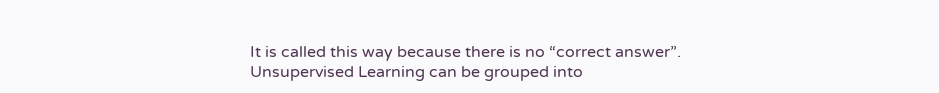It is called this way because there is no “correct answer”. Unsupervised Learning can be grouped into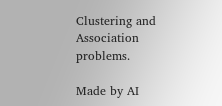Clustering and Association problems.

Made by AI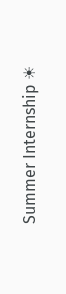Summer Internship ☀